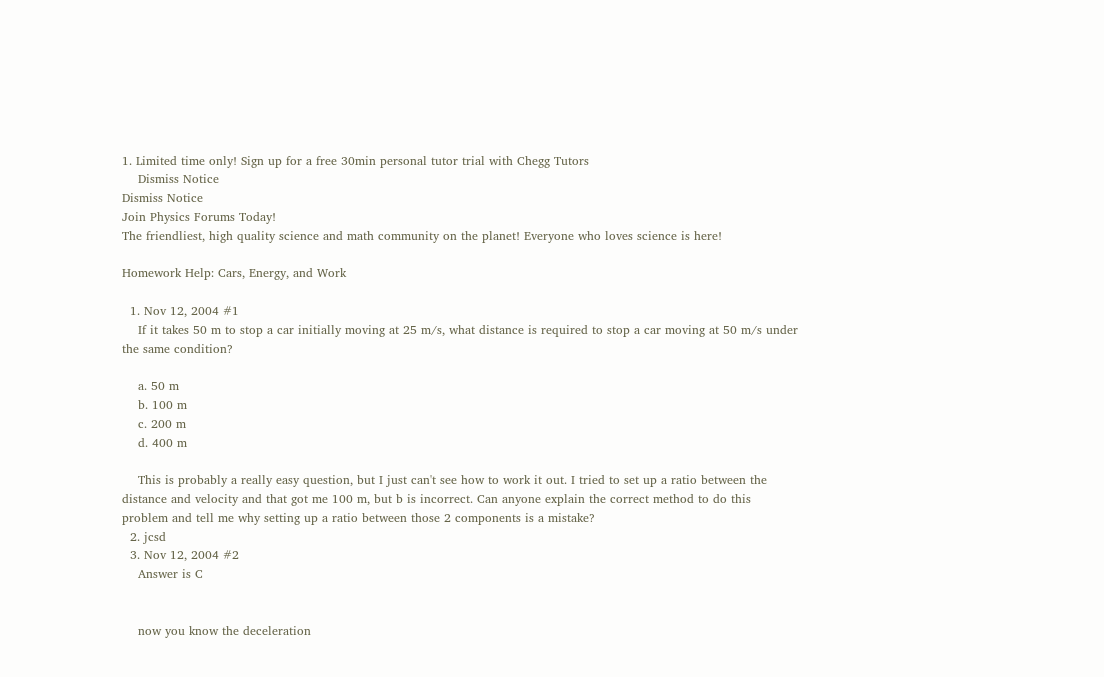1. Limited time only! Sign up for a free 30min personal tutor trial with Chegg Tutors
    Dismiss Notice
Dismiss Notice
Join Physics Forums Today!
The friendliest, high quality science and math community on the planet! Everyone who loves science is here!

Homework Help: Cars, Energy, and Work

  1. Nov 12, 2004 #1
    If it takes 50 m to stop a car initially moving at 25 m/s, what distance is required to stop a car moving at 50 m/s under the same condition?

    a. 50 m
    b. 100 m
    c. 200 m
    d. 400 m

    This is probably a really easy question, but I just can't see how to work it out. I tried to set up a ratio between the distance and velocity and that got me 100 m, but b is incorrect. Can anyone explain the correct method to do this problem and tell me why setting up a ratio between those 2 components is a mistake?
  2. jcsd
  3. Nov 12, 2004 #2
    Answer is C


    now you know the deceleration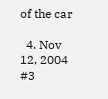of the car

  4. Nov 12, 2004 #3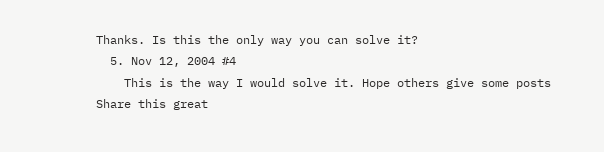Thanks. Is this the only way you can solve it?
  5. Nov 12, 2004 #4
    This is the way I would solve it. Hope others give some posts
Share this great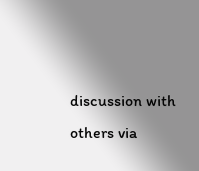discussion with others via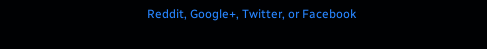Reddit, Google+, Twitter, or Facebook